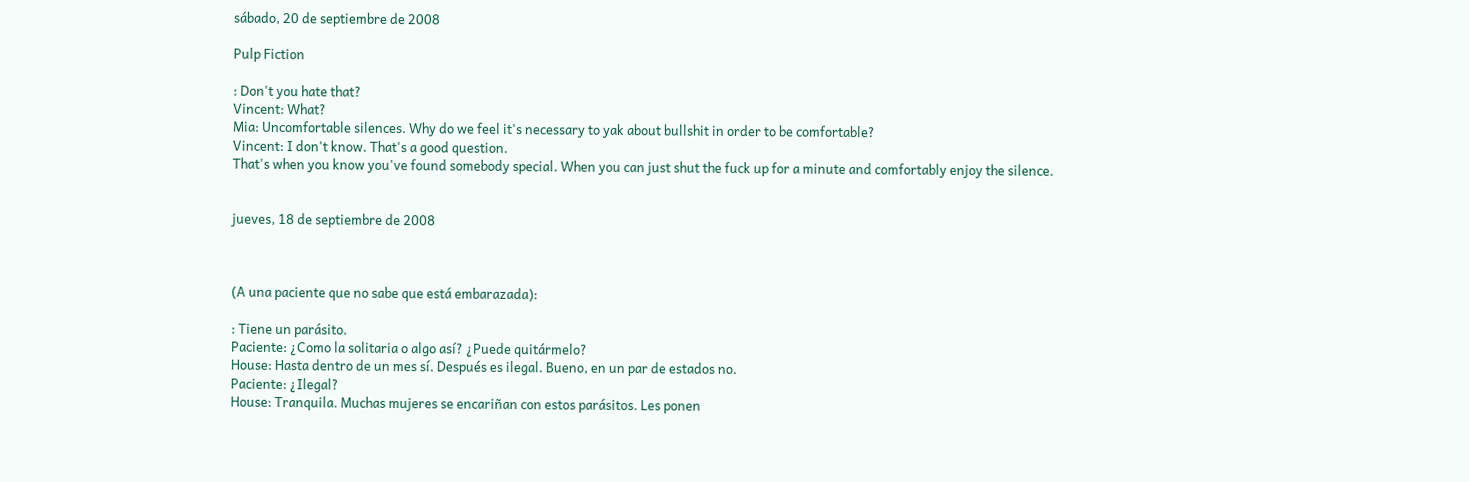sábado, 20 de septiembre de 2008

Pulp Fiction

: Don't you hate that?
Vincent: What?
Mia: Uncomfortable silences. Why do we feel it's necessary to yak about bullshit in order to be comfortable?
Vincent: I don't know. That's a good question.
That's when you know you've found somebody special. When you can just shut the fuck up for a minute and comfortably enjoy the silence.


jueves, 18 de septiembre de 2008



(A una paciente que no sabe que está embarazada):

: Tiene un parásito.
Paciente: ¿Como la solitaria o algo así? ¿Puede quitármelo?
House: Hasta dentro de un mes sí. Después es ilegal. Bueno, en un par de estados no.
Paciente: ¿Ilegal?
House: Tranquila. Muchas mujeres se encariñan con estos parásitos. Les ponen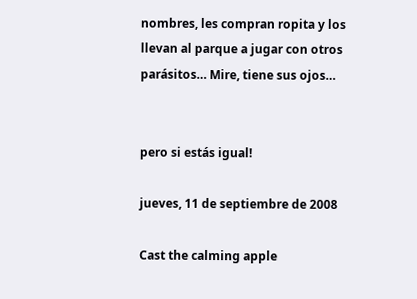nombres, les compran ropita y los llevan al parque a jugar con otros parásitos… Mire, tiene sus ojos…


pero si estás igual!

jueves, 11 de septiembre de 2008

Cast the calming apple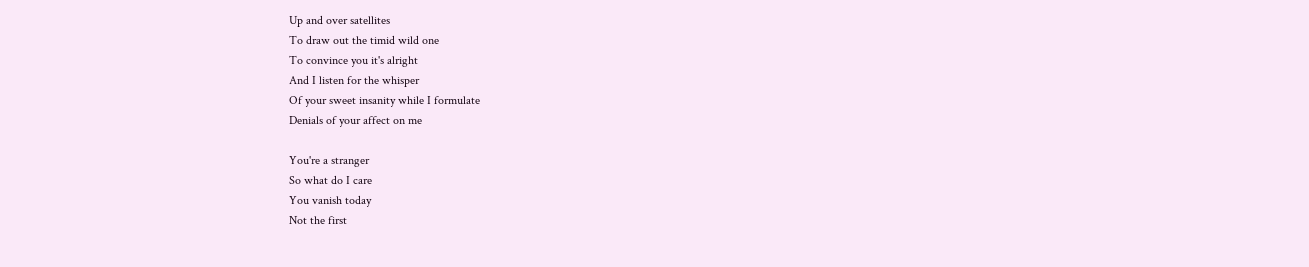Up and over satellites
To draw out the timid wild one
To convince you it's alright
And I listen for the whisper
Of your sweet insanity while I formulate
Denials of your affect on me

You're a stranger
So what do I care
You vanish today
Not the first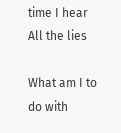time I hear
All the lies

What am I to do with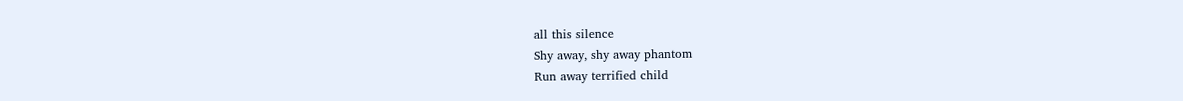all this silence
Shy away, shy away phantom
Run away terrified child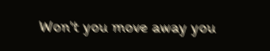Won't you move away you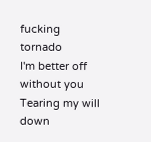fucking tornado
I'm better off without you
Tearing my will down